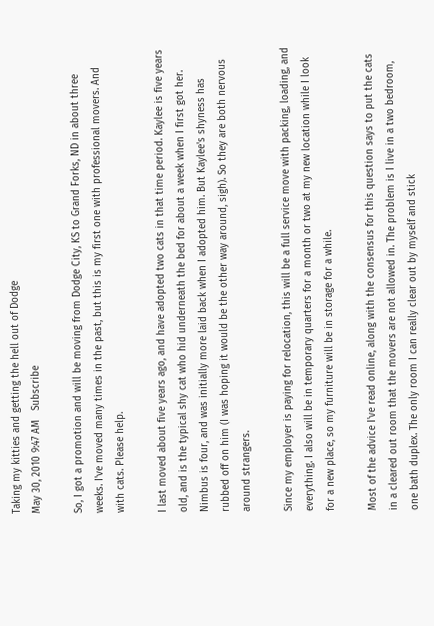Taking my kitties and getting the hell out of Dodge
May 30, 2010 9:47 AM   Subscribe

So, I got a promotion and will be moving from Dodge City, KS to Grand Forks, ND in about three weeks. I've moved many times in the past, but this is my first one with professional movers. And with cats. Please help.

I last moved about five years ago, and have adopted two cats in that time period. Kaylee is five years old, and is the typical shy cat who hid underneath the bed for about a week when I first got her. Nimbus is four, and was initially more laid back when I adopted him. But Kaylee's shyness has rubbed off on him (I was hoping it would be the other way around, sigh). So they are both nervous around strangers.

Since my employer is paying for relocation, this will be a full service move with packing, loading, and everything. I also will be in temporary quarters for a month or two at my new location while I look for a new place, so my furniture will be in storage for a while.

Most of the advice I've read online, along with the consensus for this question says to put the cats in a cleared out room that the movers are not allowed in. The problem is I live in a two bedroom, one bath duplex. The only room I can really clear out by myself and stick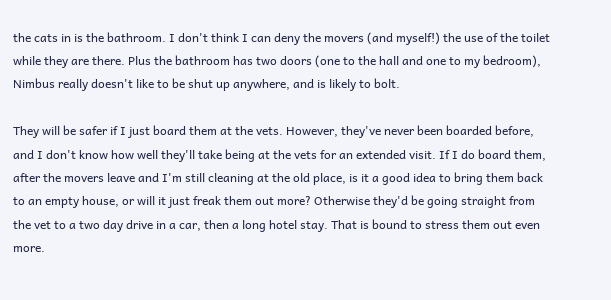the cats in is the bathroom. I don't think I can deny the movers (and myself!) the use of the toilet while they are there. Plus the bathroom has two doors (one to the hall and one to my bedroom), Nimbus really doesn't like to be shut up anywhere, and is likely to bolt.

They will be safer if I just board them at the vets. However, they've never been boarded before, and I don't know how well they'll take being at the vets for an extended visit. If I do board them, after the movers leave and I'm still cleaning at the old place, is it a good idea to bring them back to an empty house, or will it just freak them out more? Otherwise they'd be going straight from the vet to a two day drive in a car, then a long hotel stay. That is bound to stress them out even more.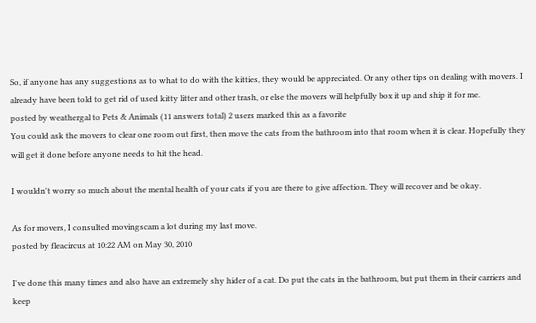So, if anyone has any suggestions as to what to do with the kitties, they would be appreciated. Or any other tips on dealing with movers. I already have been told to get rid of used kitty litter and other trash, or else the movers will helpfully box it up and ship it for me.
posted by weathergal to Pets & Animals (11 answers total) 2 users marked this as a favorite
You could ask the movers to clear one room out first, then move the cats from the bathroom into that room when it is clear. Hopefully they will get it done before anyone needs to hit the head.

I wouldn't worry so much about the mental health of your cats if you are there to give affection. They will recover and be okay.

As for movers, I consulted movingscam a lot during my last move.
posted by fleacircus at 10:22 AM on May 30, 2010

I've done this many times and also have an extremely shy hider of a cat. Do put the cats in the bathroom, but put them in their carriers and keep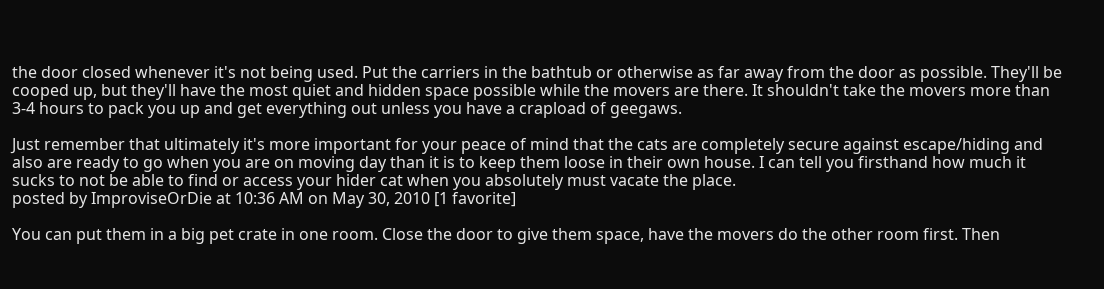the door closed whenever it's not being used. Put the carriers in the bathtub or otherwise as far away from the door as possible. They'll be cooped up, but they'll have the most quiet and hidden space possible while the movers are there. It shouldn't take the movers more than 3-4 hours to pack you up and get everything out unless you have a crapload of geegaws.

Just remember that ultimately it's more important for your peace of mind that the cats are completely secure against escape/hiding and also are ready to go when you are on moving day than it is to keep them loose in their own house. I can tell you firsthand how much it sucks to not be able to find or access your hider cat when you absolutely must vacate the place.
posted by ImproviseOrDie at 10:36 AM on May 30, 2010 [1 favorite]

You can put them in a big pet crate in one room. Close the door to give them space, have the movers do the other room first. Then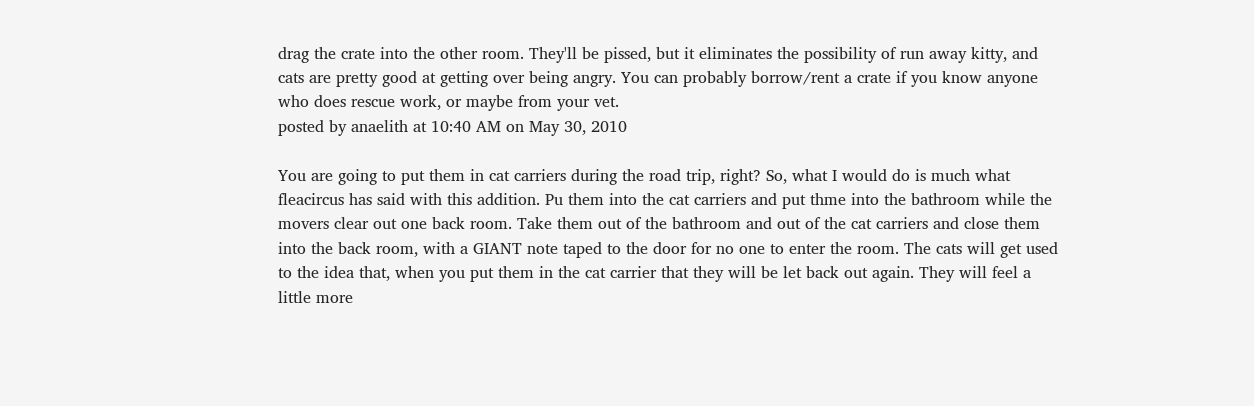drag the crate into the other room. They'll be pissed, but it eliminates the possibility of run away kitty, and cats are pretty good at getting over being angry. You can probably borrow/rent a crate if you know anyone who does rescue work, or maybe from your vet.
posted by anaelith at 10:40 AM on May 30, 2010

You are going to put them in cat carriers during the road trip, right? So, what I would do is much what fleacircus has said with this addition. Pu them into the cat carriers and put thme into the bathroom while the movers clear out one back room. Take them out of the bathroom and out of the cat carriers and close them into the back room, with a GIANT note taped to the door for no one to enter the room. The cats will get used to the idea that, when you put them in the cat carrier that they will be let back out again. They will feel a little more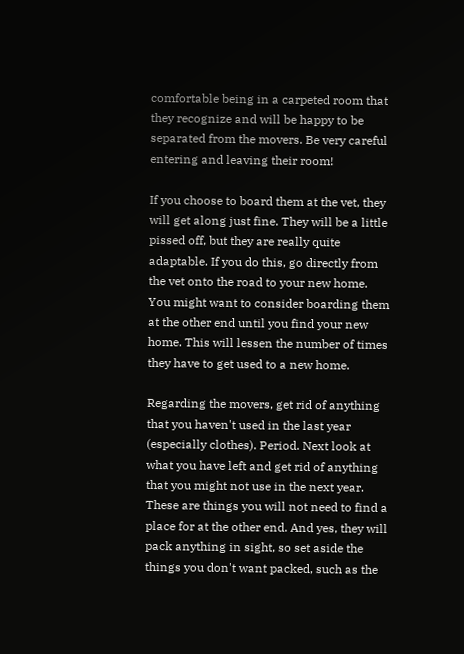comfortable being in a carpeted room that they recognize and will be happy to be separated from the movers. Be very careful entering and leaving their room!

If you choose to board them at the vet, they will get along just fine. They will be a little pissed off, but they are really quite adaptable. If you do this, go directly from the vet onto the road to your new home. You might want to consider boarding them at the other end until you find your new home. This will lessen the number of times they have to get used to a new home.

Regarding the movers, get rid of anything that you haven't used in the last year (especially clothes). Period. Next look at what you have left and get rid of anything that you might not use in the next year. These are things you will not need to find a place for at the other end. And yes, they will pack anything in sight, so set aside the things you don't want packed, such as the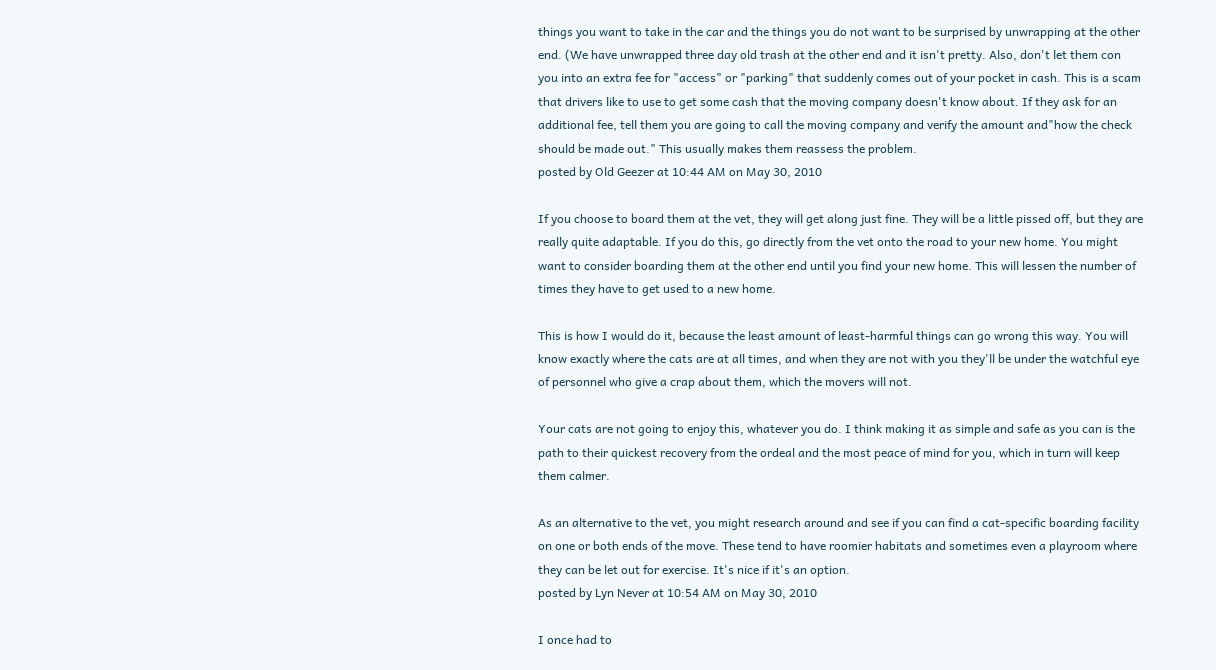things you want to take in the car and the things you do not want to be surprised by unwrapping at the other end. (We have unwrapped three day old trash at the other end and it isn't pretty. Also, don't let them con you into an extra fee for "access" or "parking" that suddenly comes out of your pocket in cash. This is a scam that drivers like to use to get some cash that the moving company doesn't know about. If they ask for an additional fee, tell them you are going to call the moving company and verify the amount and"how the check should be made out." This usually makes them reassess the problem.
posted by Old Geezer at 10:44 AM on May 30, 2010

If you choose to board them at the vet, they will get along just fine. They will be a little pissed off, but they are really quite adaptable. If you do this, go directly from the vet onto the road to your new home. You might want to consider boarding them at the other end until you find your new home. This will lessen the number of times they have to get used to a new home.

This is how I would do it, because the least amount of least-harmful things can go wrong this way. You will know exactly where the cats are at all times, and when they are not with you they'll be under the watchful eye of personnel who give a crap about them, which the movers will not.

Your cats are not going to enjoy this, whatever you do. I think making it as simple and safe as you can is the path to their quickest recovery from the ordeal and the most peace of mind for you, which in turn will keep them calmer.

As an alternative to the vet, you might research around and see if you can find a cat-specific boarding facility on one or both ends of the move. These tend to have roomier habitats and sometimes even a playroom where they can be let out for exercise. It's nice if it's an option.
posted by Lyn Never at 10:54 AM on May 30, 2010

I once had to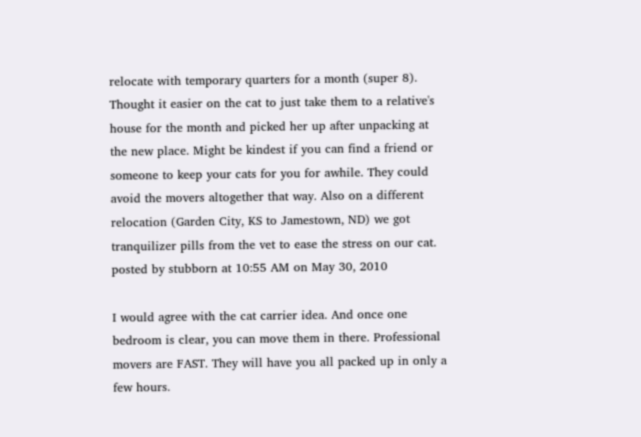relocate with temporary quarters for a month (super 8). Thought it easier on the cat to just take them to a relative's house for the month and picked her up after unpacking at the new place. Might be kindest if you can find a friend or someone to keep your cats for you for awhile. They could avoid the movers altogether that way. Also on a different relocation (Garden City, KS to Jamestown, ND) we got tranquilizer pills from the vet to ease the stress on our cat.
posted by stubborn at 10:55 AM on May 30, 2010

I would agree with the cat carrier idea. And once one bedroom is clear, you can move them in there. Professional movers are FAST. They will have you all packed up in only a few hours.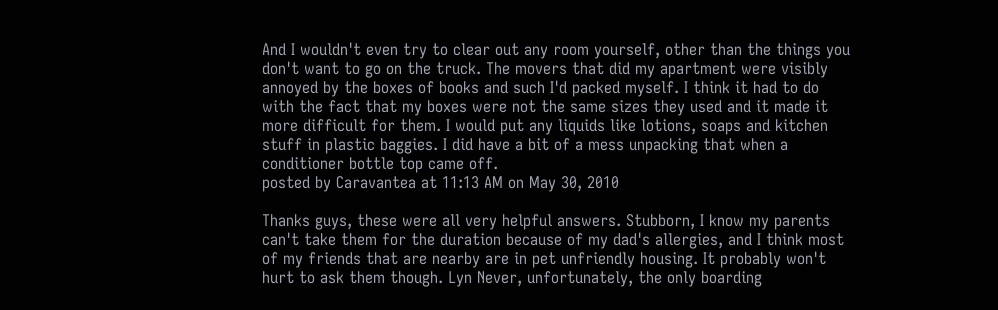And I wouldn't even try to clear out any room yourself, other than the things you don't want to go on the truck. The movers that did my apartment were visibly annoyed by the boxes of books and such I'd packed myself. I think it had to do with the fact that my boxes were not the same sizes they used and it made it more difficult for them. I would put any liquids like lotions, soaps and kitchen stuff in plastic baggies. I did have a bit of a mess unpacking that when a conditioner bottle top came off.
posted by Caravantea at 11:13 AM on May 30, 2010

Thanks guys, these were all very helpful answers. Stubborn, I know my parents can't take them for the duration because of my dad's allergies, and I think most of my friends that are nearby are in pet unfriendly housing. It probably won't hurt to ask them though. Lyn Never, unfortunately, the only boarding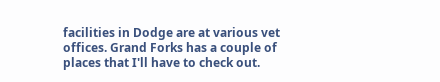facilities in Dodge are at various vet offices. Grand Forks has a couple of places that I'll have to check out.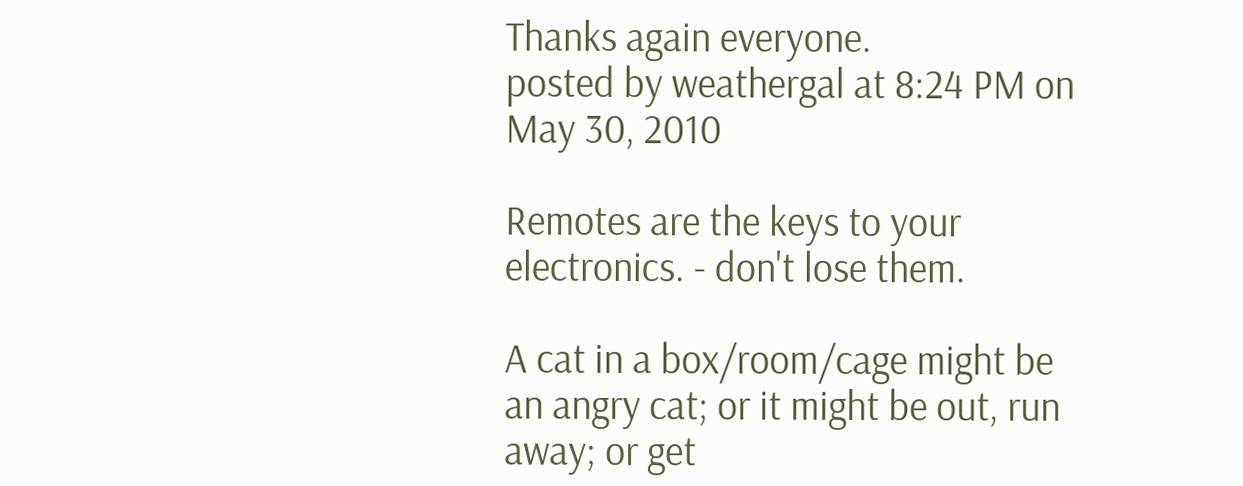Thanks again everyone.
posted by weathergal at 8:24 PM on May 30, 2010

Remotes are the keys to your electronics. - don't lose them.

A cat in a box/room/cage might be an angry cat; or it might be out, run away; or get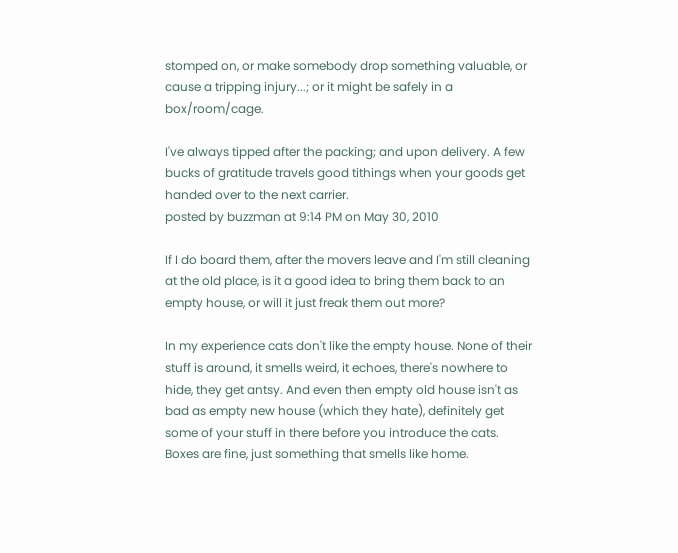stomped on, or make somebody drop something valuable, or cause a tripping injury...; or it might be safely in a box/room/cage.

I've always tipped after the packing; and upon delivery. A few bucks of gratitude travels good tithings when your goods get handed over to the next carrier.
posted by buzzman at 9:14 PM on May 30, 2010

If I do board them, after the movers leave and I'm still cleaning at the old place, is it a good idea to bring them back to an empty house, or will it just freak them out more?

In my experience cats don't like the empty house. None of their stuff is around, it smells weird, it echoes, there's nowhere to hide, they get antsy. And even then empty old house isn't as bad as empty new house (which they hate), definitely get some of your stuff in there before you introduce the cats. Boxes are fine, just something that smells like home.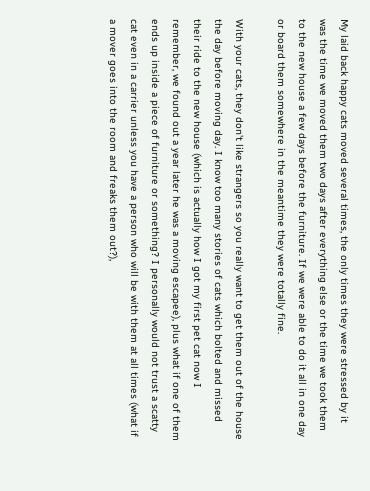My laid back happy cats moved several times, the only times they were stressed by it was the time we moved them two days after everything else or the time we took them to the new house a few days before the furniture. If we were able to do it all in one day or board them somewhere in the meantime they were totally fine.

With your cats, they don't like strangers so you really want to get them out of the house the day before moving day. I know too many stories of cats which bolted and missed their ride to the new house (which is actually how I got my first pet cat now I remember, we found out a year later he was a moving escapee), plus what if one of them ends up inside a piece of furniture or something? I personally would not trust a scatty cat even in a carrier unless you have a person who will be with them at all times (what if a mover goes into the room and freaks them out?),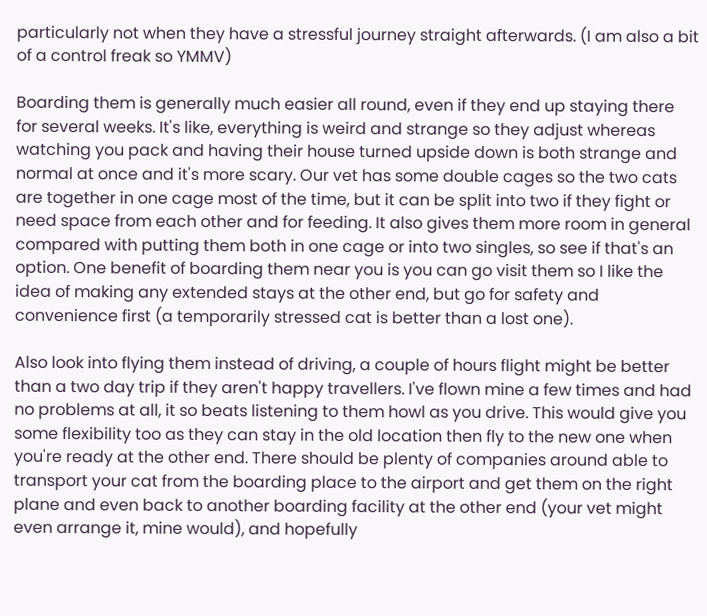particularly not when they have a stressful journey straight afterwards. (I am also a bit of a control freak so YMMV)

Boarding them is generally much easier all round, even if they end up staying there for several weeks. It's like, everything is weird and strange so they adjust whereas watching you pack and having their house turned upside down is both strange and normal at once and it's more scary. Our vet has some double cages so the two cats are together in one cage most of the time, but it can be split into two if they fight or need space from each other and for feeding. It also gives them more room in general compared with putting them both in one cage or into two singles, so see if that's an option. One benefit of boarding them near you is you can go visit them so I like the idea of making any extended stays at the other end, but go for safety and convenience first (a temporarily stressed cat is better than a lost one).

Also look into flying them instead of driving, a couple of hours flight might be better than a two day trip if they aren't happy travellers. I've flown mine a few times and had no problems at all, it so beats listening to them howl as you drive. This would give you some flexibility too as they can stay in the old location then fly to the new one when you're ready at the other end. There should be plenty of companies around able to transport your cat from the boarding place to the airport and get them on the right plane and even back to another boarding facility at the other end (your vet might even arrange it, mine would), and hopefully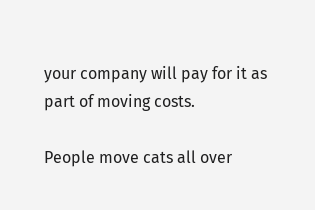your company will pay for it as part of moving costs.

People move cats all over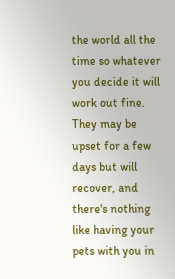the world all the time so whatever you decide it will work out fine. They may be upset for a few days but will recover, and there's nothing like having your pets with you in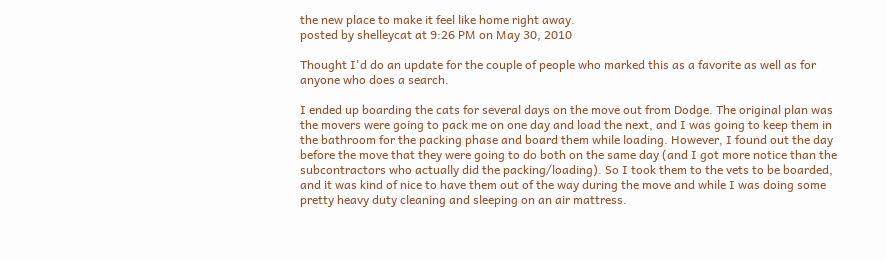the new place to make it feel like home right away.
posted by shelleycat at 9:26 PM on May 30, 2010

Thought I'd do an update for the couple of people who marked this as a favorite as well as for anyone who does a search.

I ended up boarding the cats for several days on the move out from Dodge. The original plan was the movers were going to pack me on one day and load the next, and I was going to keep them in the bathroom for the packing phase and board them while loading. However, I found out the day before the move that they were going to do both on the same day (and I got more notice than the subcontractors who actually did the packing/loading). So I took them to the vets to be boarded, and it was kind of nice to have them out of the way during the move and while I was doing some pretty heavy duty cleaning and sleeping on an air mattress.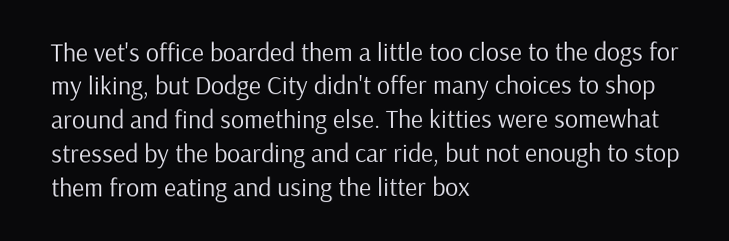The vet's office boarded them a little too close to the dogs for my liking, but Dodge City didn't offer many choices to shop around and find something else. The kitties were somewhat stressed by the boarding and car ride, but not enough to stop them from eating and using the litter box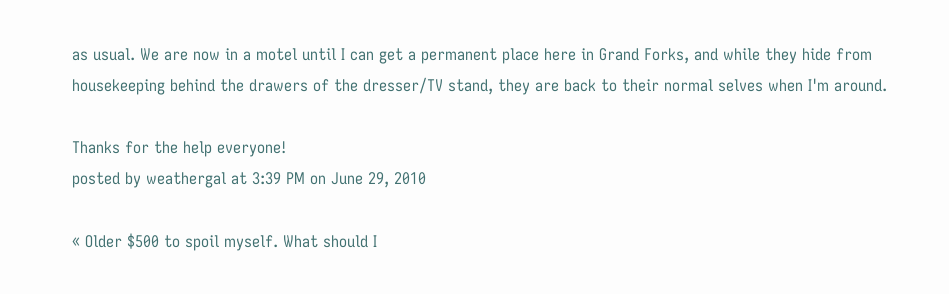as usual. We are now in a motel until I can get a permanent place here in Grand Forks, and while they hide from housekeeping behind the drawers of the dresser/TV stand, they are back to their normal selves when I'm around.

Thanks for the help everyone!
posted by weathergal at 3:39 PM on June 29, 2010

« Older $500 to spoil myself. What should I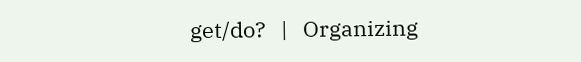get/do?   |   Organizing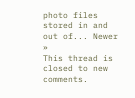photo files stored in and out of... Newer »
This thread is closed to new comments.